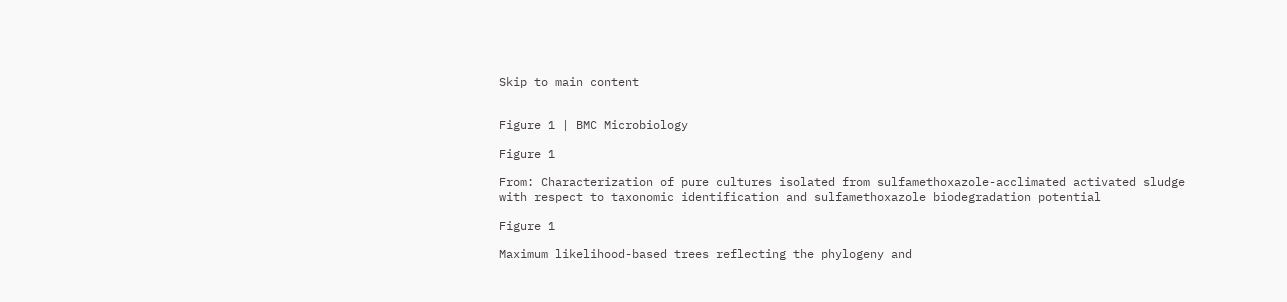Skip to main content


Figure 1 | BMC Microbiology

Figure 1

From: Characterization of pure cultures isolated from sulfamethoxazole-acclimated activated sludge with respect to taxonomic identification and sulfamethoxazole biodegradation potential

Figure 1

Maximum likelihood-based trees reflecting the phylogeny and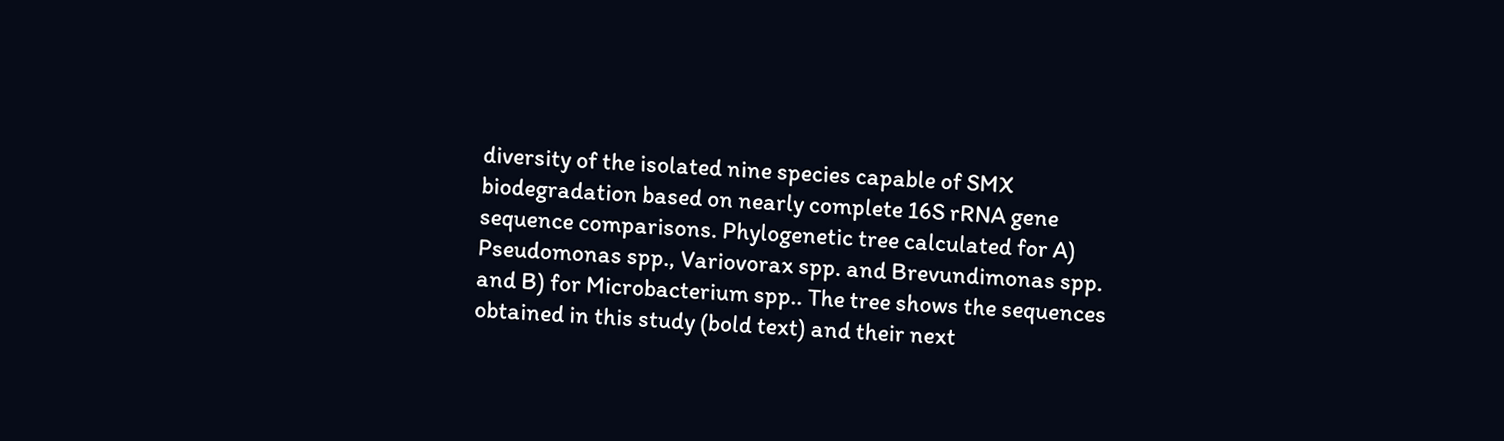diversity of the isolated nine species capable of SMX biodegradation based on nearly complete 16S rRNA gene sequence comparisons. Phylogenetic tree calculated for A) Pseudomonas spp., Variovorax spp. and Brevundimonas spp. and B) for Microbacterium spp.. The tree shows the sequences obtained in this study (bold text) and their next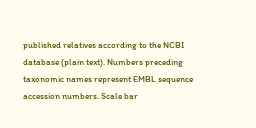published relatives according to the NCBI database (plain text). Numbers preceding taxonomic names represent EMBL sequence accession numbers. Scale bar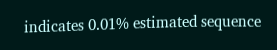indicates 0.01% estimated sequence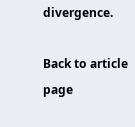divergence.

Back to article page